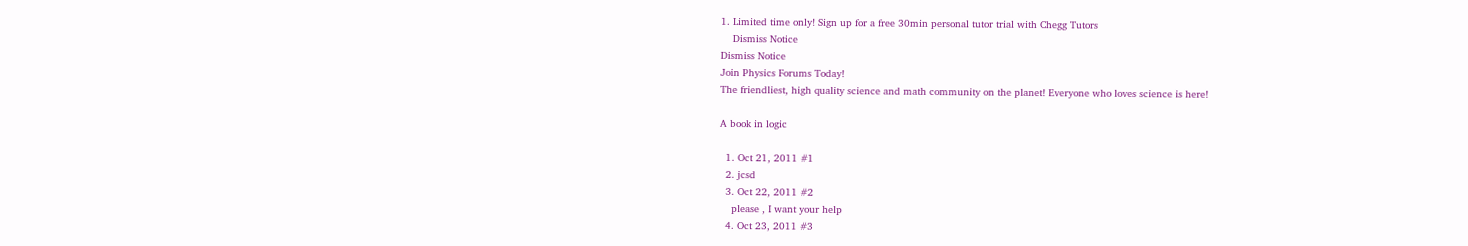1. Limited time only! Sign up for a free 30min personal tutor trial with Chegg Tutors
    Dismiss Notice
Dismiss Notice
Join Physics Forums Today!
The friendliest, high quality science and math community on the planet! Everyone who loves science is here!

A book in logic

  1. Oct 21, 2011 #1
  2. jcsd
  3. Oct 22, 2011 #2
    please , I want your help
  4. Oct 23, 2011 #3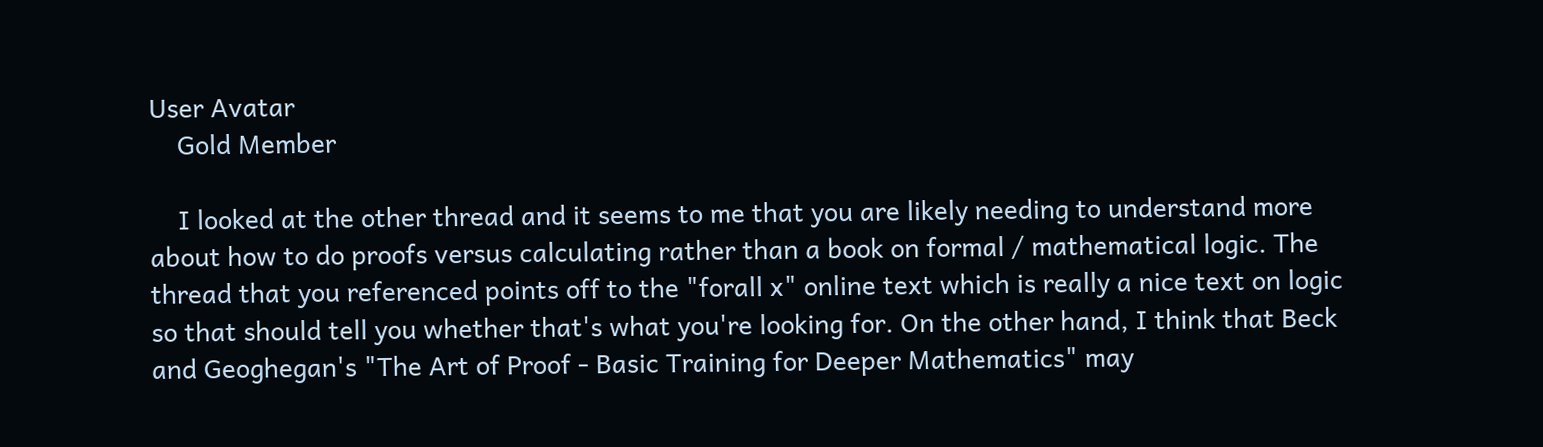User Avatar
    Gold Member

    I looked at the other thread and it seems to me that you are likely needing to understand more about how to do proofs versus calculating rather than a book on formal / mathematical logic. The thread that you referenced points off to the "forall x" online text which is really a nice text on logic so that should tell you whether that's what you're looking for. On the other hand, I think that Beck and Geoghegan's "The Art of Proof - Basic Training for Deeper Mathematics" may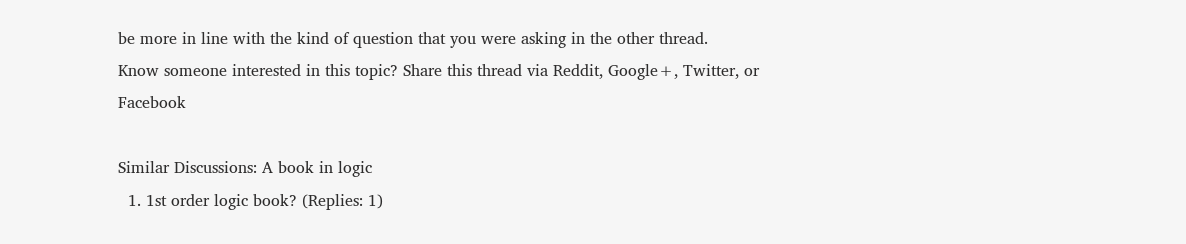be more in line with the kind of question that you were asking in the other thread.
Know someone interested in this topic? Share this thread via Reddit, Google+, Twitter, or Facebook

Similar Discussions: A book in logic
  1. 1st order logic book? (Replies: 1)